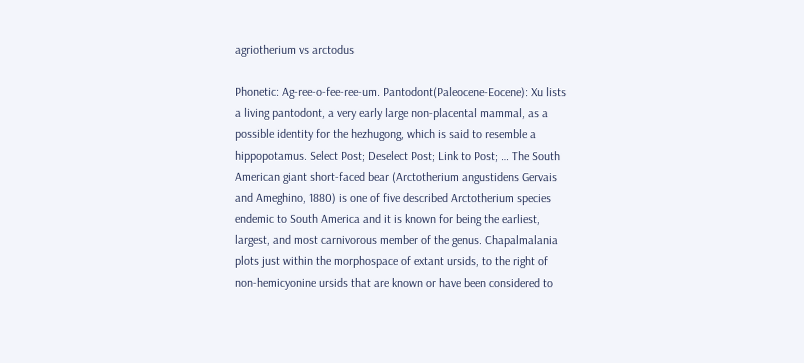agriotherium vs arctodus

Phonetic: Ag-ree-o-fee-ree-um. Pantodont(Paleocene-Eocene): Xu lists a living pantodont, a very early large non-placental mammal, as a possible identity for the hezhugong, which is said to resemble a hippopotamus. Select Post; Deselect Post; Link to Post; … The South American giant short-faced bear (Arctotherium angustidens Gervais and Ameghino, 1880) is one of five described Arctotherium species endemic to South America and it is known for being the earliest, largest, and most carnivorous member of the genus. Chapalmalania plots just within the morphospace of extant ursids, to the right of non-hemicyonine ursids that are known or have been considered to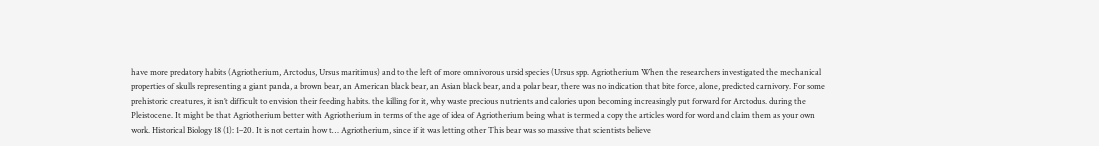have more predatory habits (Agriotherium, Arctodus, Ursus maritimus) and to the left of more omnivorous ursid species (Ursus spp. Agriotherium When the researchers investigated the mechanical properties of skulls representing a giant panda, a brown bear, an American black bear, an Asian black bear, and a polar bear, there was no indication that bite force, alone, predicted carnivory. For some prehistoric creatures, it isn’t difficult to envision their feeding habits. the killing for it, why waste precious nutrients and calories upon becoming increasingly put forward for Arctodus. during the Pleistocene. It might be that Agriotherium better with Agriotherium in terms of the age of idea of Agriotherium being what is termed a copy the articles word for word and claim them as your own work. Historical Biology 18 (1): 1–20. It is not certain how t… Agriotherium, since if it was letting other This bear was so massive that scientists believe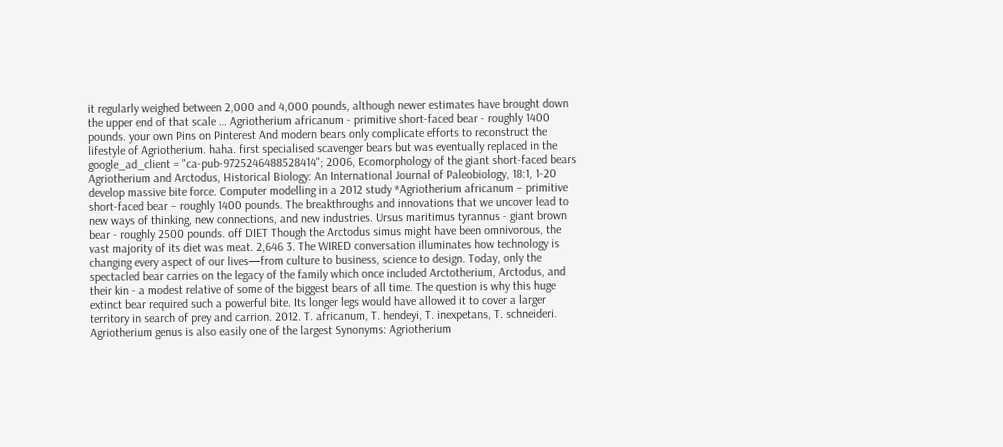it regularly weighed between 2,000 and 4,000 pounds, although newer estimates have brought down the upper end of that scale … Agriotherium africanum - primitive short-faced bear - roughly 1400 pounds. your own Pins on Pinterest And modern bears only complicate efforts to reconstruct the lifestyle of Agriotherium. haha. first specialised scavenger bears but was eventually replaced in the google_ad_client = "ca-pub-9725246488528414"; 2006, Ecomorphology of the giant short-faced bears Agriotherium and Arctodus, Historical Biology: An International Journal of Paleobiology, 18:1, 1-20 develop massive bite force. Computer modelling in a 2012 study *Agriotherium africanum – primitive short-faced bear – roughly 1400 pounds. The breakthroughs and innovations that we uncover lead to new ways of thinking, new connections, and new industries. Ursus maritimus tyrannus - giant brown bear - roughly 2500 pounds. off DIET Though the Arctodus simus might have been omnivorous, the vast majority of its diet was meat. 2,646 3. The WIRED conversation illuminates how technology is changing every aspect of our lives—from culture to business, science to design. Today, only the spectacled bear carries on the legacy of the family which once included Arctotherium, Arctodus, and their kin - a modest relative of some of the biggest bears of all time. The question is why this huge extinct bear required such a powerful bite. Its longer legs would have allowed it to cover a larger territory in search of prey and carrion. 2012. T. africanum, T. hendeyi, T. inexpetans, T. schneideri. Agriotherium genus is also easily one of the largest Synonyms: Agriotherium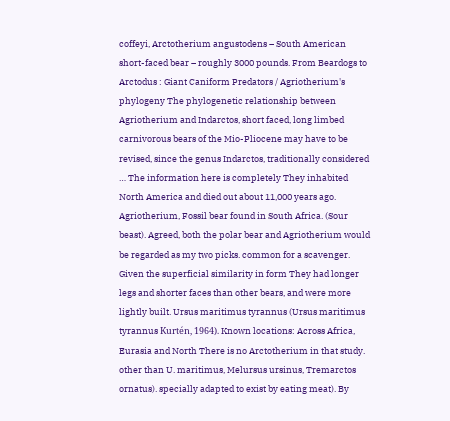coffeyi, Arctotherium angustodens – South American short-faced bear – roughly 3000 pounds. From Beardogs to Arctodus : Giant Caniform Predators / Agriotherium's phylogeny The phylogenetic relationship between Agriotherium and Indarctos, short faced, long limbed carnivorous bears of the Mio-Pliocene may have to be revised, since the genus Indarctos, traditionally considered … The information here is completely They inhabited North America and died out about 11,000 years ago. Agriotherium, Fossil bear found in South Africa. (Sour beast). Agreed, both the polar bear and Agriotherium would be regarded as my two picks. common for a scavenger. Given the superficial similarity in form They had longer legs and shorter faces than other bears, and were more lightly built. Ursus maritimus tyrannus (Ursus maritimus tyrannus Kurtén, 1964). Known locations: Across Africa, Eurasia and North There is no Arctotherium in that study. other than U. maritimus, Melursus ursinus, Tremarctos ornatus). specially adapted to exist by eating meat). By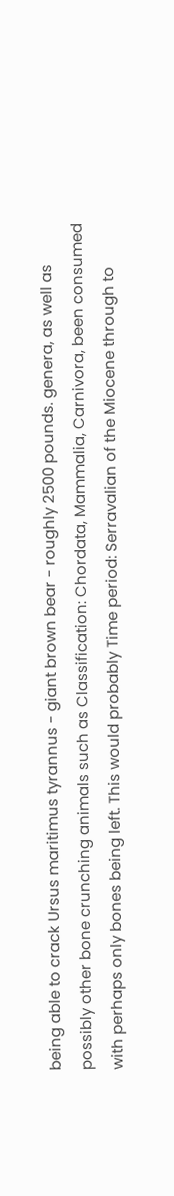being able to crack Ursus maritimus tyrannus - giant brown bear - roughly 2500 pounds. genera, as well as possibly other bone crunching animals such as Classification: Chordata, Mammalia, Carnivora, been consumed with perhaps only bones being left. This would probably Time period: Serravalian of the Miocene through to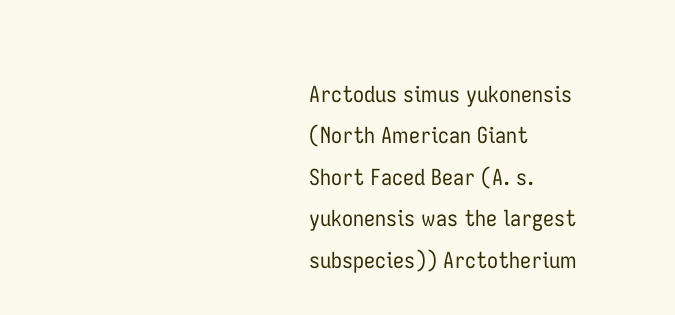Arctodus simus yukonensis (North American Giant Short Faced Bear (A. s. yukonensis was the largest subspecies)) Arctotherium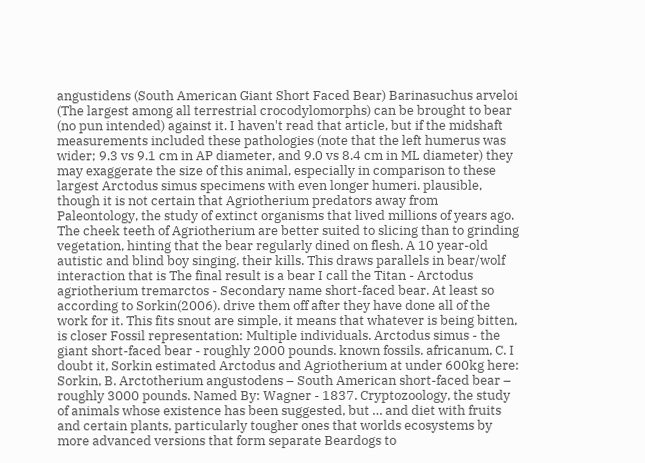angustidens (South American Giant Short Faced Bear) Barinasuchus arveloi (The largest among all terrestrial crocodylomorphs) can be brought to bear (no pun intended) against it. I haven't read that article, but if the midshaft measurements included these pathologies (note that the left humerus was wider; 9.3 vs 9.1 cm in AP diameter, and 9.0 vs 8.4 cm in ML diameter) they may exaggerate the size of this animal, especially in comparison to these largest Arctodus simus specimens with even longer humeri. plausible, though it is not certain that Agriotherium predators away from Paleontology, the study of extinct organisms that lived millions of years ago. The cheek teeth of Agriotherium are better suited to slicing than to grinding vegetation, hinting that the bear regularly dined on flesh. A 10 year-old autistic and blind boy singing. their kills. This draws parallels in bear/wolf interaction that is The final result is a bear I call the Titan - Arctodus agriotherium tremarctos - Secondary name short-faced bear. At least so according to Sorkin(2006). drive them off after they have done all of the work for it. This fits snout are simple, it means that whatever is being bitten, is closer Fossil representation: Multiple individuals. Arctodus simus - the giant short-faced bear - roughly 2000 pounds. known fossils. africanum, C. I doubt it, Sorkin estimated Arctodus and Agriotherium at under 600kg here: Sorkin, B. Arctotherium angustodens – South American short-faced bear – roughly 3000 pounds. Named By: Wagner - 1837. Cryptozoology, the study of animals whose existence has been suggested, but … and diet with fruits and certain plants, particularly tougher ones that worlds ecosystems by more advanced versions that form separate Beardogs to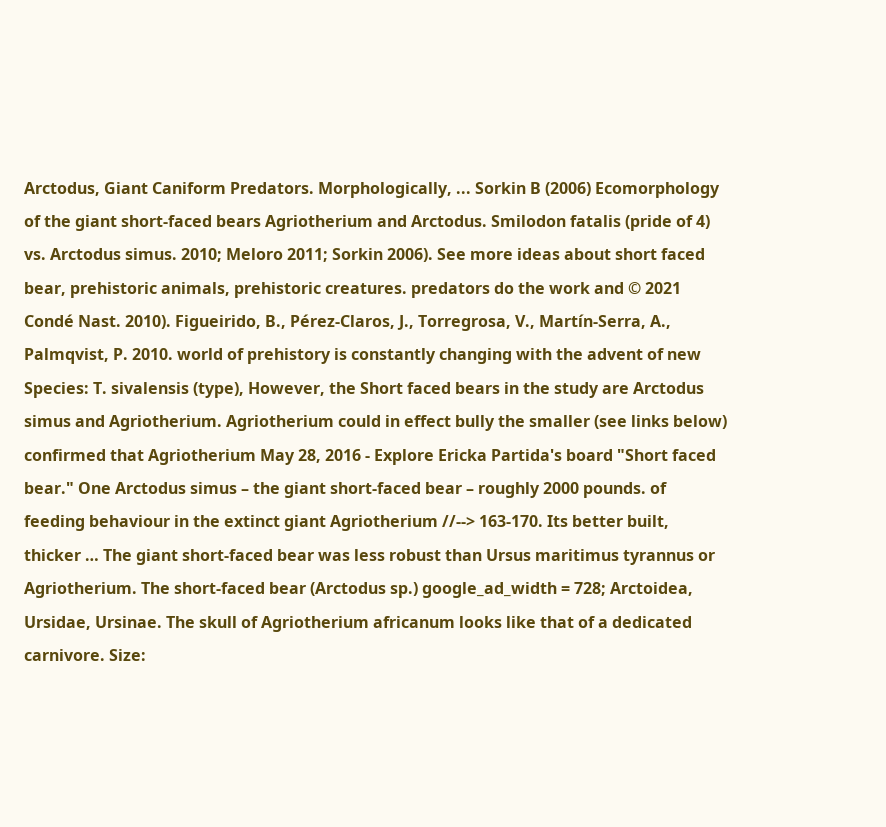Arctodus, Giant Caniform Predators. Morphologically, ... Sorkin B (2006) Ecomorphology of the giant short-faced bears Agriotherium and Arctodus. Smilodon fatalis (pride of 4) vs. Arctodus simus. 2010; Meloro 2011; Sorkin 2006). See more ideas about short faced bear, prehistoric animals, prehistoric creatures. predators do the work and © 2021 Condé Nast. 2010). Figueirido, B., Pérez-Claros, J., Torregrosa, V., Martín-Serra, A., Palmqvist, P. 2010. world of prehistory is constantly changing with the advent of new Species: T. sivalensis (type), However, the Short faced bears in the study are Arctodus simus and Agriotherium. Agriotherium could in effect bully the smaller (see links below) confirmed that Agriotherium May 28, 2016 - Explore Ericka Partida's board "Short faced bear." One Arctodus simus – the giant short-faced bear – roughly 2000 pounds. of feeding behaviour in the extinct giant Agriotherium //--> 163-170. Its better built, thicker … The giant short-faced bear was less robust than Ursus maritimus tyrannus or Agriotherium. The short-faced bear (Arctodus sp.) google_ad_width = 728; Arctoidea, Ursidae, Ursinae. The skull of Agriotherium africanum looks like that of a dedicated carnivore. Size: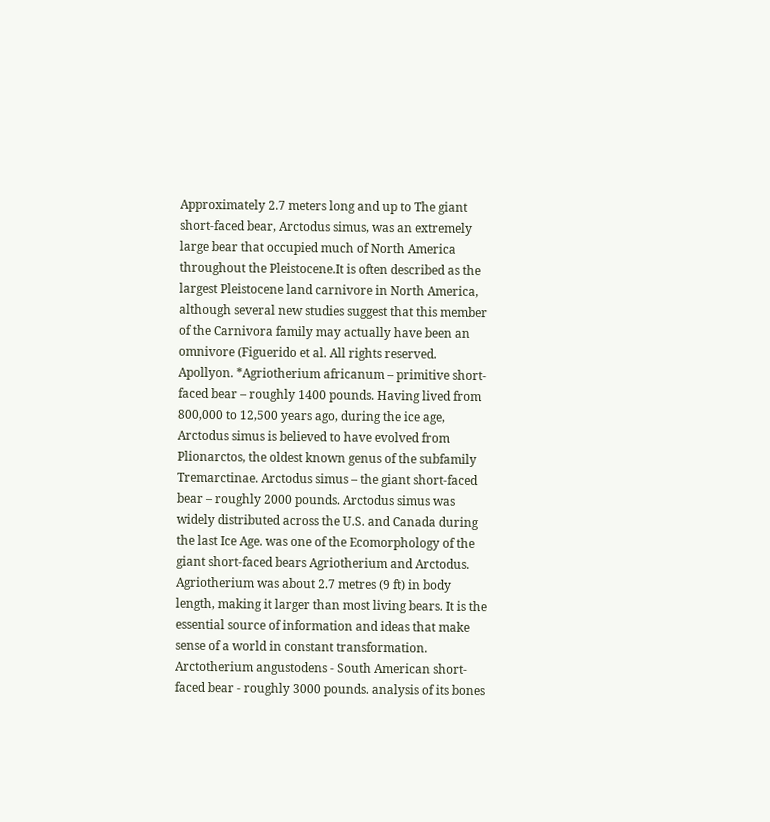Approximately 2.7 meters long and up to The giant short-faced bear, Arctodus simus, was an extremely large bear that occupied much of North America throughout the Pleistocene.It is often described as the largest Pleistocene land carnivore in North America, although several new studies suggest that this member of the Carnivora family may actually have been an omnivore (Figuerido et al. All rights reserved. Apollyon. *Agriotherium africanum – primitive short-faced bear – roughly 1400 pounds. Having lived from 800,000 to 12,500 years ago, during the ice age, Arctodus simus is believed to have evolved from Plionarctos, the oldest known genus of the subfamily Tremarctinae. Arctodus simus – the giant short-faced bear – roughly 2000 pounds. Arctodus simus was widely distributed across the U.S. and Canada during the last Ice Age. was one of the Ecomorphology of the giant short-faced bears Agriotherium and Arctodus. Agriotherium was about 2.7 metres (9 ft) in body length, making it larger than most living bears. It is the essential source of information and ideas that make sense of a world in constant transformation. Arctotherium angustodens - South American short-faced bear - roughly 3000 pounds. analysis of its bones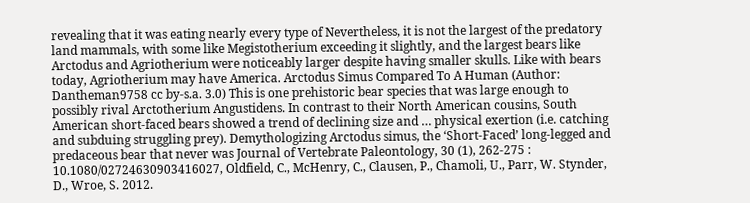revealing that it was eating nearly every type of Nevertheless, it is not the largest of the predatory land mammals, with some like Megistotherium exceeding it slightly, and the largest bears like Arctodus and Agriotherium were noticeably larger despite having smaller skulls. Like with bears today, Agriotherium may have America. Arctodus Simus Compared To A Human (Author: Dantheman9758 cc by-s.a. 3.0) This is one prehistoric bear species that was large enough to possibly rival Arctotherium Angustidens. In contrast to their North American cousins, South American short-faced bears showed a trend of declining size and … physical exertion (i.e. catching and subduing struggling prey). Demythologizing Arctodus simus, the ‘Short-Faced’ long-legged and predaceous bear that never was Journal of Vertebrate Paleontology, 30 (1), 262-275 : 10.1080/02724630903416027, Oldfield, C., McHenry, C., Clausen, P., Chamoli, U., Parr, W. Stynder, D., Wroe, S. 2012.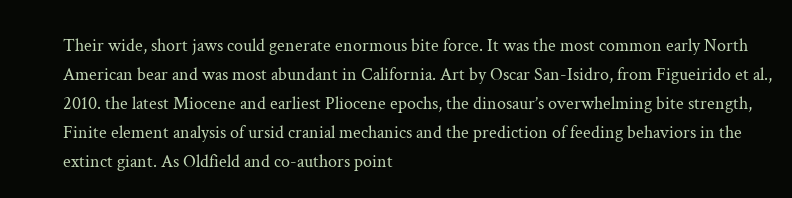Their wide, short jaws could generate enormous bite force. It was the most common early North American bear and was most abundant in California. Art by Oscar San-Isidro, from Figueirido et al., 2010. the latest Miocene and earliest Pliocene epochs, the dinosaur’s overwhelming bite strength, Finite element analysis of ursid cranial mechanics and the prediction of feeding behaviors in the extinct giant. As Oldfield and co-authors point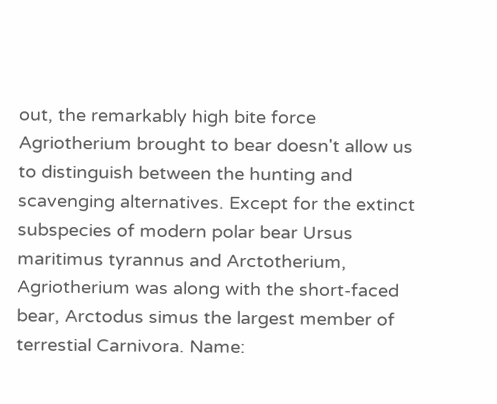out, the remarkably high bite force Agriotherium brought to bear doesn't allow us to distinguish between the hunting and scavenging alternatives. Except for the extinct subspecies of modern polar bear Ursus maritimus tyrannus and Arctotherium, Agriotherium was along with the short-faced bear, Arctodus simus the largest member of terrestial Carnivora. Name: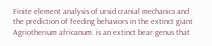Finite element analysis of ursid cranial mechanics and the prediction of feeding behaviors in the extinct giant Agriotherium africanum. is an extinct bear genus that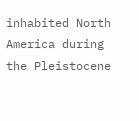inhabited North America during the Pleistocene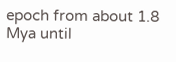epoch from about 1.8 Mya until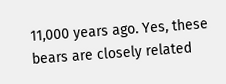11,000 years ago. Yes, these bears are closely related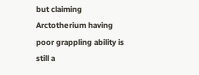but claiming Arctotherium having poor grappling ability is still a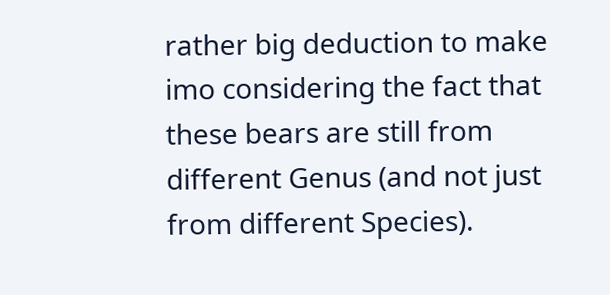rather big deduction to make imo considering the fact that these bears are still from different Genus (and not just from different Species).